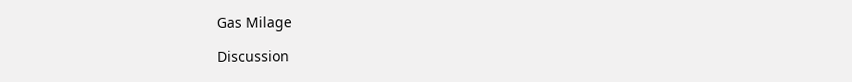Gas Milage

Discussion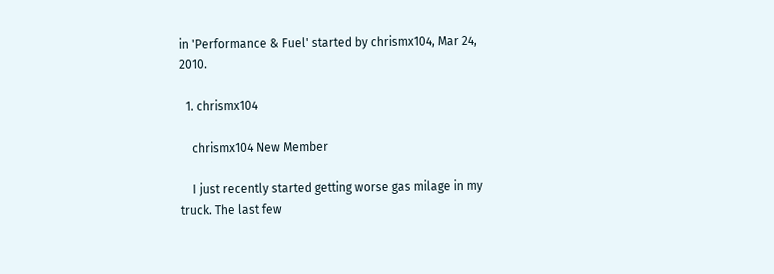in 'Performance & Fuel' started by chrismx104, Mar 24, 2010.

  1. chrismx104

    chrismx104 New Member

    I just recently started getting worse gas milage in my truck. The last few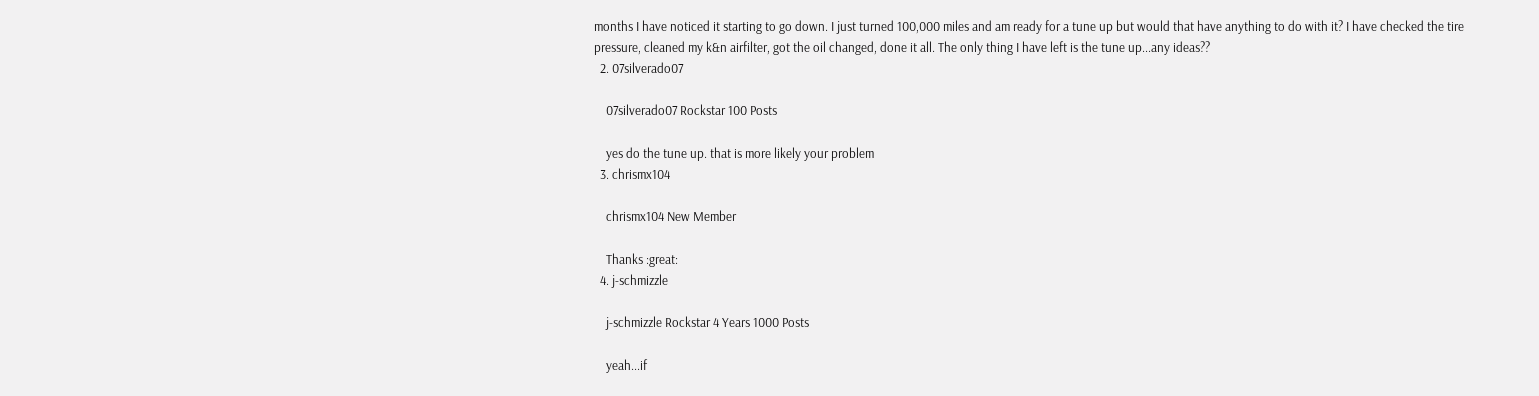months I have noticed it starting to go down. I just turned 100,000 miles and am ready for a tune up but would that have anything to do with it? I have checked the tire pressure, cleaned my k&n airfilter, got the oil changed, done it all. The only thing I have left is the tune up...any ideas??
  2. 07silverado07

    07silverado07 Rockstar 100 Posts

    yes do the tune up. that is more likely your problem
  3. chrismx104

    chrismx104 New Member

    Thanks :great:
  4. j-schmizzle

    j-schmizzle Rockstar 4 Years 1000 Posts

    yeah...if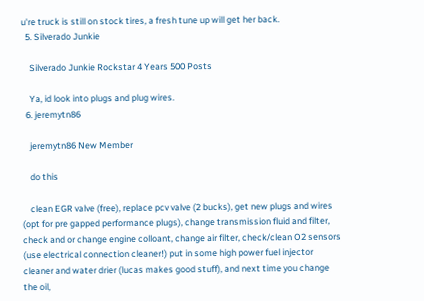u're truck is still on stock tires, a fresh tune up will get her back.
  5. Silverado Junkie

    Silverado Junkie Rockstar 4 Years 500 Posts

    Ya, id look into plugs and plug wires.
  6. jeremytn86

    jeremytn86 New Member

    do this

    clean EGR valve (free), replace pcv valve (2 bucks), get new plugs and wires (opt for pre gapped performance plugs), change transmission fluid and filter, check and or change engine colloant, change air filter, check/clean O2 sensors (use electrical connection cleaner!) put in some high power fuel injector cleaner and water drier (lucas makes good stuff), and next time you change the oil,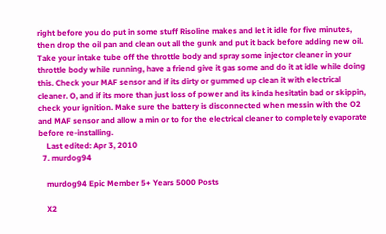right before you do put in some stuff Risoline makes and let it idle for five minutes, then drop the oil pan and clean out all the gunk and put it back before adding new oil. Take your intake tube off the throttle body and spray some injector cleaner in your throttle body while running, have a friend give it gas some and do it at idle while doing this. Check your MAF sensor and if its dirty or gummed up clean it with electrical cleaner. O, and if its more than just loss of power and its kinda hesitatin bad or skippin, check your ignition. Make sure the battery is disconnected when messin with the O2 and MAF sensor and allow a min or to for the electrical cleaner to completely evaporate before re-installing.
    Last edited: Apr 3, 2010
  7. murdog94

    murdog94 Epic Member 5+ Years 5000 Posts

    X2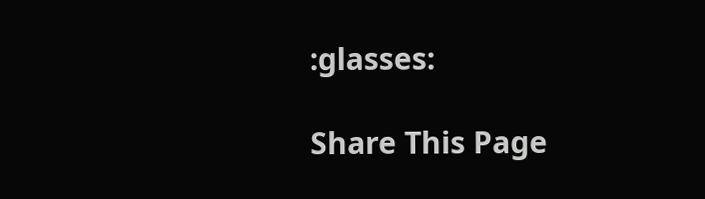:glasses:

Share This Page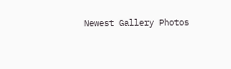Newest Gallery Photos